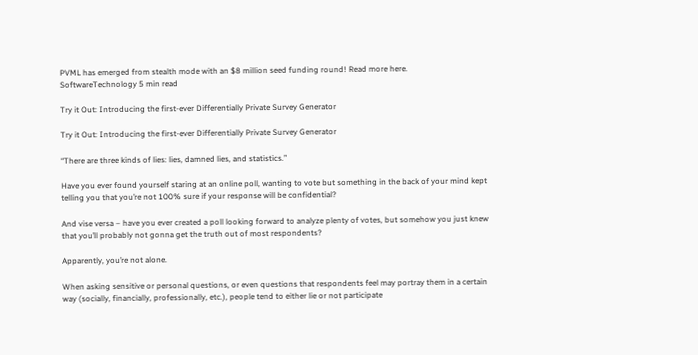PVML has emerged from stealth mode with an $8 million seed funding round! Read more here.
SoftwareTechnology 5 min read

Try it Out: Introducing the first-ever Differentially Private Survey Generator

Try it Out: Introducing the first-ever Differentially Private Survey Generator

“There are three kinds of lies: lies, damned lies, and statistics.”

Have you ever found yourself staring at an online poll, wanting to vote but something in the back of your mind kept telling you that you’re not 100% sure if your response will be confidential?

And vise versa – have you ever created a poll looking forward to analyze plenty of votes, but somehow you just knew that you’ll probably not gonna get the truth out of most respondents?

Apparently, you’re not alone.

When asking sensitive or personal questions, or even questions that respondents feel may portray them in a certain way (socially, financially, professionally, etc.), people tend to either lie or not participate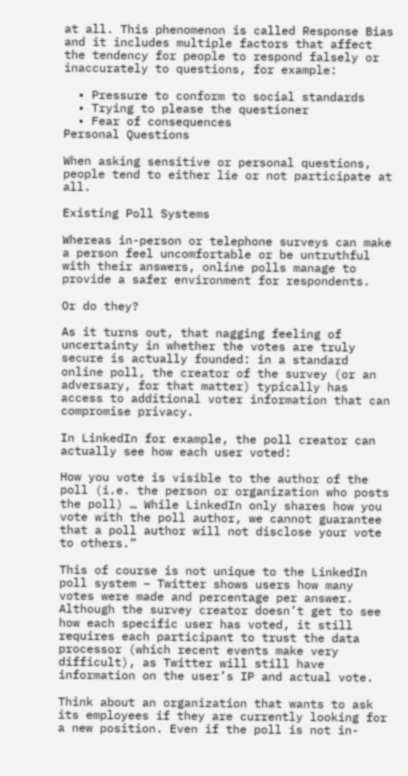at all. This phenomenon is called Response Bias and it includes multiple factors that affect the tendency for people to respond falsely or inaccurately to questions, for example:

  • Pressure to conform to social standards
  • Trying to please the questioner
  • Fear of consequences
Personal Questions

When asking sensitive or personal questions, people tend to either lie or not participate at all.

Existing Poll Systems

Whereas in-person or telephone surveys can make a person feel uncomfortable or be untruthful with their answers, online polls manage to provide a safer environment for respondents.

Or do they?

As it turns out, that nagging feeling of uncertainty in whether the votes are truly secure is actually founded: in a standard online poll, the creator of the survey (or an adversary, for that matter) typically has access to additional voter information that can compromise privacy.

In LinkedIn for example, the poll creator can actually see how each user voted:

How you vote is visible to the author of the poll (i.e. the person or organization who posts the poll) … While LinkedIn only shares how you vote with the poll author, we cannot guarantee that a poll author will not disclose your vote to others.”

This of course is not unique to the LinkedIn poll system – Twitter shows users how many votes were made and percentage per answer. Although the survey creator doesn’t get to see how each specific user has voted, it still requires each participant to trust the data processor (which recent events make very difficult), as Twitter will still have information on the user’s IP and actual vote.

Think about an organization that wants to ask its employees if they are currently looking for a new position. Even if the poll is not in-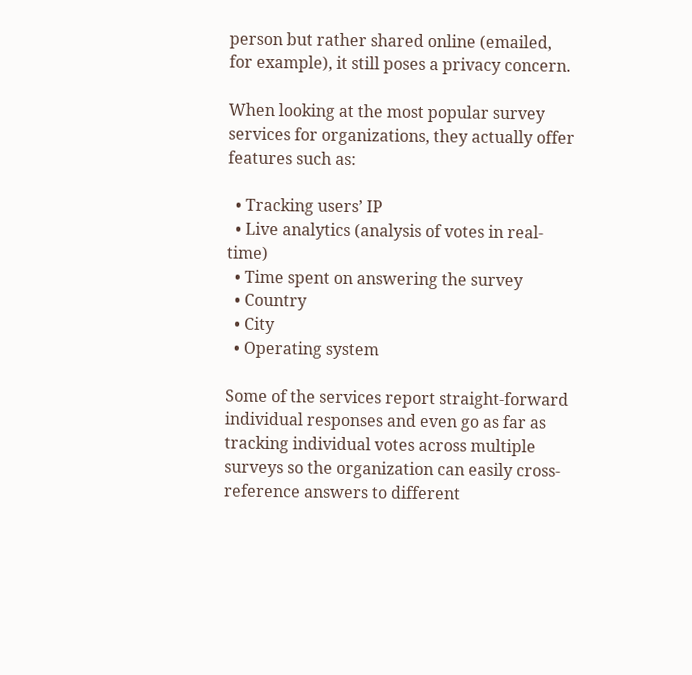person but rather shared online (emailed, for example), it still poses a privacy concern.

When looking at the most popular survey services for organizations, they actually offer features such as:

  • Tracking users’ IP
  • Live analytics (analysis of votes in real-time)
  • Time spent on answering the survey
  • Country
  • City
  • Operating system

Some of the services report straight-forward individual responses and even go as far as tracking individual votes across multiple surveys so the organization can easily cross-reference answers to different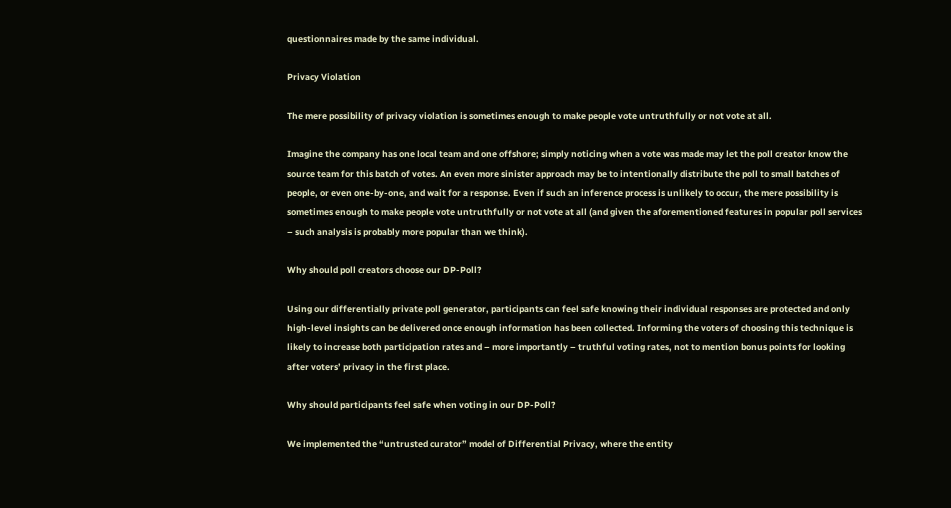questionnaires made by the same individual.

Privacy Violation

The mere possibility of privacy violation is sometimes enough to make people vote untruthfully or not vote at all.

Imagine the company has one local team and one offshore; simply noticing when a vote was made may let the poll creator know the source team for this batch of votes. An even more sinister approach may be to intentionally distribute the poll to small batches of people, or even one-by-one, and wait for a response. Even if such an inference process is unlikely to occur, the mere possibility is sometimes enough to make people vote untruthfully or not vote at all (and given the aforementioned features in popular poll services – such analysis is probably more popular than we think).

Why should poll creators choose our DP-Poll?

Using our differentially private poll generator, participants can feel safe knowing their individual responses are protected and only high-level insights can be delivered once enough information has been collected. Informing the voters of choosing this technique is likely to increase both participation rates and – more importantly – truthful voting rates, not to mention bonus points for looking after voters’ privacy in the first place.

Why should participants feel safe when voting in our DP-Poll?

We implemented the “untrusted curator” model of Differential Privacy, where the entity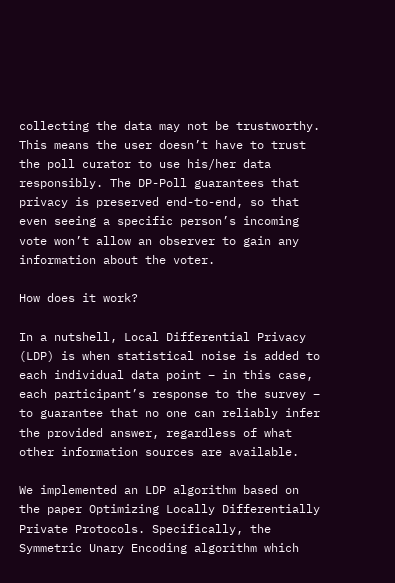collecting the data may not be trustworthy. This means the user doesn’t have to trust the poll curator to use his/her data responsibly. The DP-Poll guarantees that privacy is preserved end-to-end, so that even seeing a specific person’s incoming vote won’t allow an observer to gain any information about the voter.

How does it work?

In a nutshell, Local Differential Privacy (LDP) is when statistical noise is added to each individual data point – in this case, each participant’s response to the survey – to guarantee that no one can reliably infer the provided answer, regardless of what other information sources are available.

We implemented an LDP algorithm based on the paper Optimizing Locally Differentially Private Protocols. Specifically, the Symmetric Unary Encoding algorithm which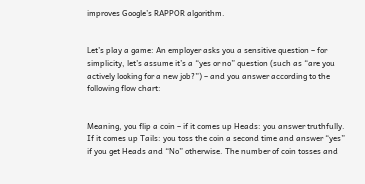improves Google’s RAPPOR algorithm.


Let’s play a game: An employer asks you a sensitive question – for simplicity, let’s assume it’s a “yes or no” question (such as “are you actively looking for a new job?”) – and you answer according to the following flow chart:


Meaning, you flip a coin – if it comes up Heads: you answer truthfully. If it comes up Tails: you toss the coin a second time and answer “yes” if you get Heads and “No” otherwise. The number of coin tosses and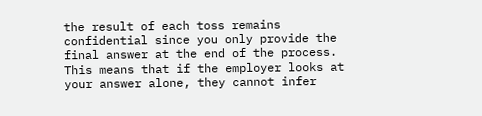the result of each toss remains confidential since you only provide the final answer at the end of the process. This means that if the employer looks at your answer alone, they cannot infer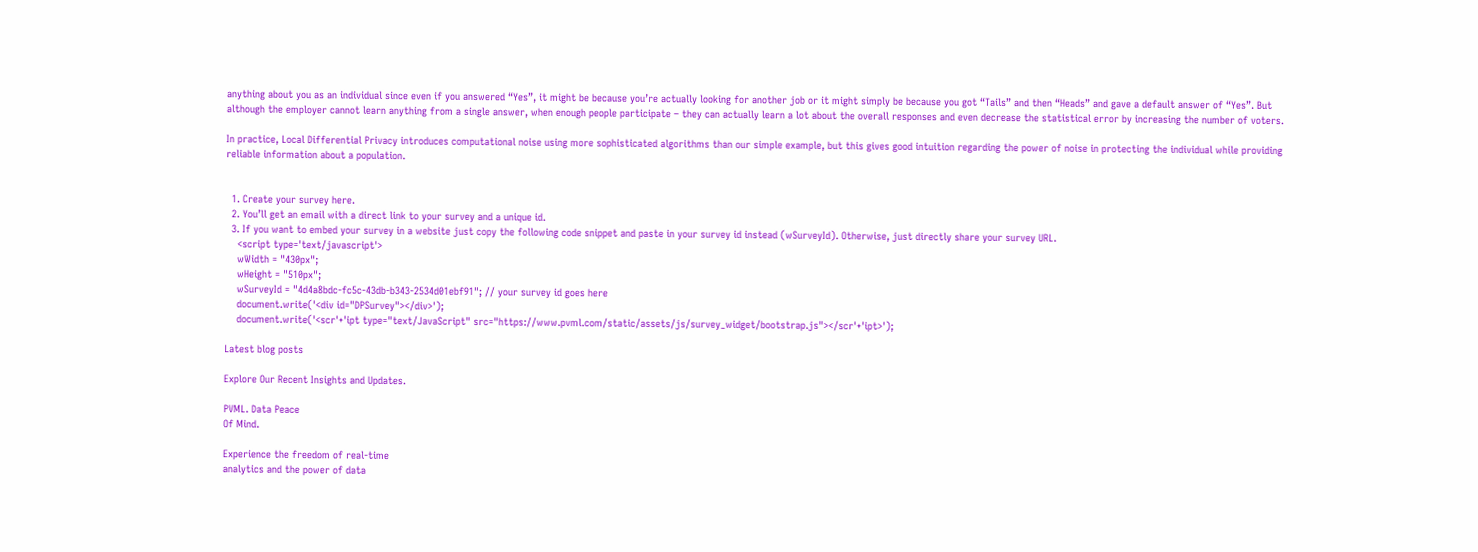anything about you as an individual since even if you answered “Yes”, it might be because you’re actually looking for another job or it might simply be because you got “Tails” and then “Heads” and gave a default answer of “Yes”. But although the employer cannot learn anything from a single answer, when enough people participate – they can actually learn a lot about the overall responses and even decrease the statistical error by increasing the number of voters.

In practice, Local Differential Privacy introduces computational noise using more sophisticated algorithms than our simple example, but this gives good intuition regarding the power of noise in protecting the individual while providing reliable information about a population.


  1. Create your survey here.
  2. You’ll get an email with a direct link to your survey and a unique id.
  3. If you want to embed your survey in a website just copy the following code snippet and paste in your survey id instead (wSurveyId). Otherwise, just directly share your survey URL.
    <script type='text/javascript'>
    wWidth = "430px";
    wHeight = "510px";
    wSurveyId = "4d4a8bdc-fc5c-43db-b343-2534d01ebf91"; // your survey id goes here
    document.write('<div id="DPSurvey"></div>');
    document.write('<scr'+'ipt type="text/JavaScript" src="https://www.pvml.com/static/assets/js/survey_widget/bootstrap.js"></scr'+'ipt>');

Latest blog posts

Explore Our Recent Insights and Updates.

PVML. Data Peace
Of Mind.

Experience the freedom of real-time
analytics and the power of data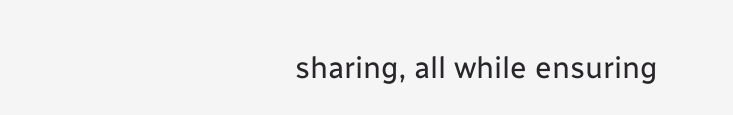sharing, all while ensuring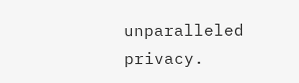unparalleled privacy.